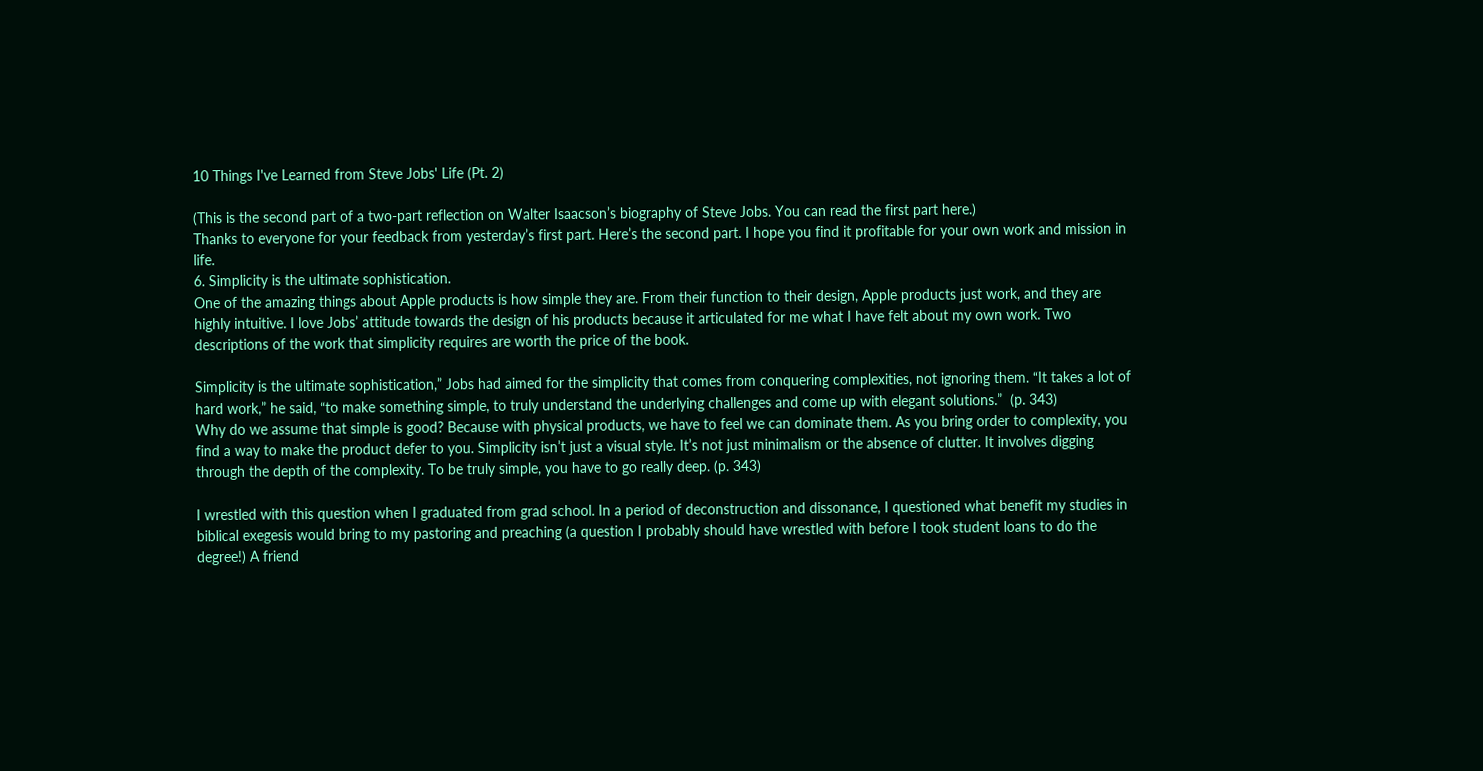10 Things I've Learned from Steve Jobs' Life (Pt. 2)

(This is the second part of a two-part reflection on Walter Isaacson’s biography of Steve Jobs. You can read the first part here.)
Thanks to everyone for your feedback from yesterday’s first part. Here’s the second part. I hope you find it profitable for your own work and mission in life.
6. Simplicity is the ultimate sophistication.
One of the amazing things about Apple products is how simple they are. From their function to their design, Apple products just work, and they are highly intuitive. I love Jobs’ attitude towards the design of his products because it articulated for me what I have felt about my own work. Two descriptions of the work that simplicity requires are worth the price of the book.

Simplicity is the ultimate sophistication,” Jobs had aimed for the simplicity that comes from conquering complexities, not ignoring them. “It takes a lot of hard work,” he said, “to make something simple, to truly understand the underlying challenges and come up with elegant solutions.”  (p. 343)
Why do we assume that simple is good? Because with physical products, we have to feel we can dominate them. As you bring order to complexity, you find a way to make the product defer to you. Simplicity isn’t just a visual style. It’s not just minimalism or the absence of clutter. It involves digging through the depth of the complexity. To be truly simple, you have to go really deep. (p. 343)

I wrestled with this question when I graduated from grad school. In a period of deconstruction and dissonance, I questioned what benefit my studies in biblical exegesis would bring to my pastoring and preaching (a question I probably should have wrestled with before I took student loans to do the degree!) A friend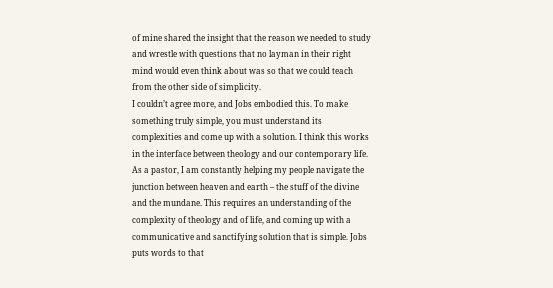of mine shared the insight that the reason we needed to study and wrestle with questions that no layman in their right mind would even think about was so that we could teach from the other side of simplicity.
I couldn’t agree more, and Jobs embodied this. To make something truly simple, you must understand its complexities and come up with a solution. I think this works in the interface between theology and our contemporary life. As a pastor, I am constantly helping my people navigate the junction between heaven and earth – the stuff of the divine and the mundane. This requires an understanding of the complexity of theology and of life, and coming up with a communicative and sanctifying solution that is simple. Jobs puts words to that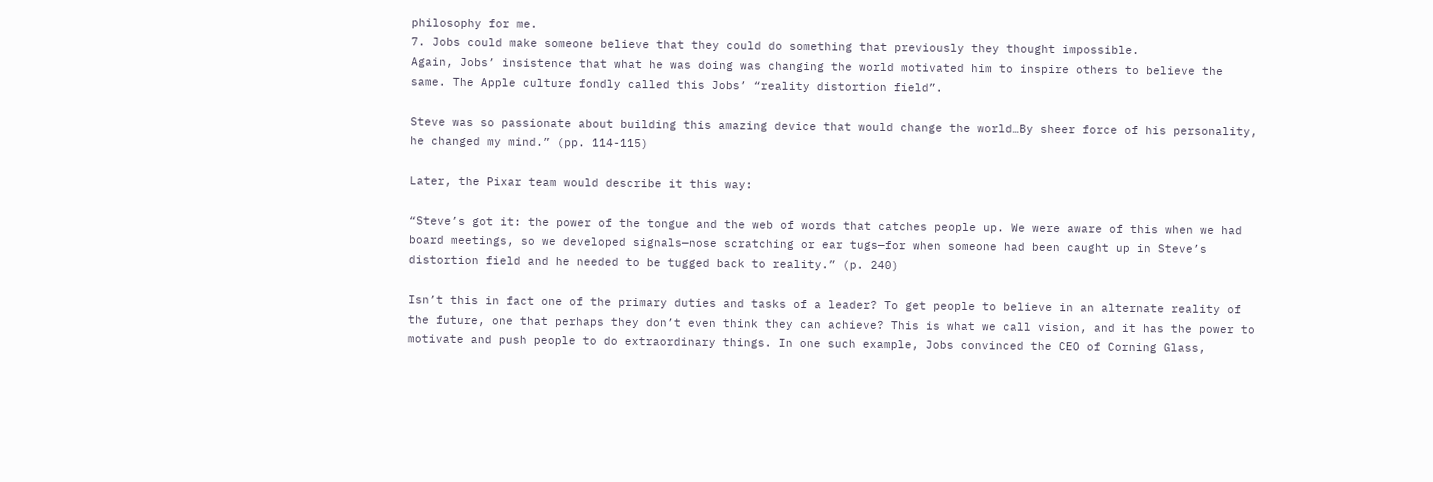philosophy for me.
7. Jobs could make someone believe that they could do something that previously they thought impossible.
Again, Jobs’ insistence that what he was doing was changing the world motivated him to inspire others to believe the same. The Apple culture fondly called this Jobs’ “reality distortion field”.

Steve was so passionate about building this amazing device that would change the world…By sheer force of his personality, he changed my mind.” (pp. 114-115)

Later, the Pixar team would describe it this way:

“Steve’s got it: the power of the tongue and the web of words that catches people up. We were aware of this when we had board meetings, so we developed signals—nose scratching or ear tugs—for when someone had been caught up in Steve’s distortion field and he needed to be tugged back to reality.” (p. 240)

Isn’t this in fact one of the primary duties and tasks of a leader? To get people to believe in an alternate reality of the future, one that perhaps they don’t even think they can achieve? This is what we call vision, and it has the power to motivate and push people to do extraordinary things. In one such example, Jobs convinced the CEO of Corning Glass,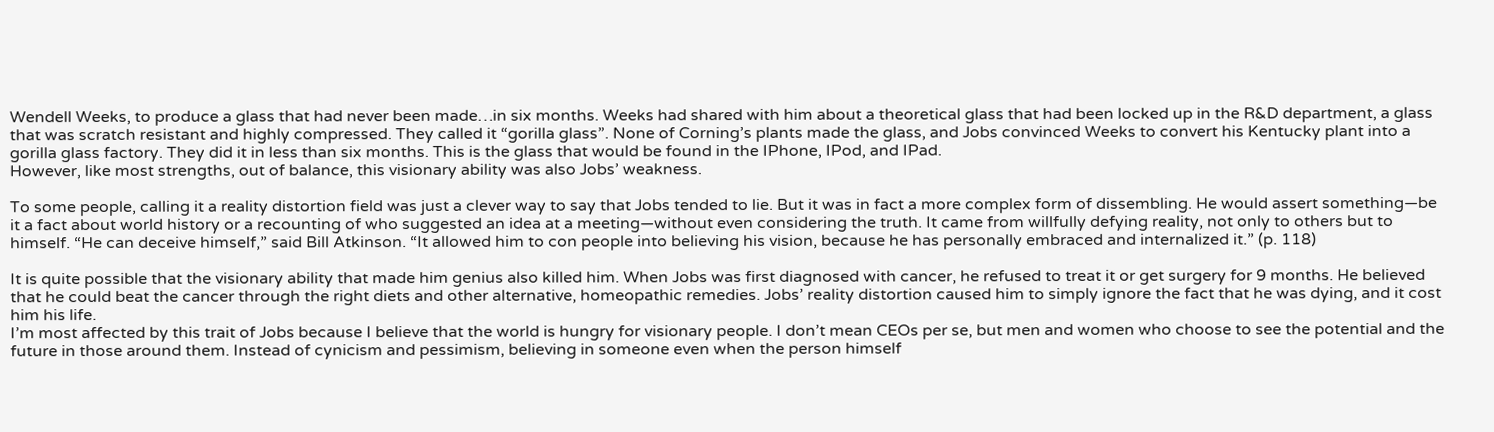Wendell Weeks, to produce a glass that had never been made…in six months. Weeks had shared with him about a theoretical glass that had been locked up in the R&D department, a glass that was scratch resistant and highly compressed. They called it “gorilla glass”. None of Corning’s plants made the glass, and Jobs convinced Weeks to convert his Kentucky plant into a gorilla glass factory. They did it in less than six months. This is the glass that would be found in the IPhone, IPod, and IPad.
However, like most strengths, out of balance, this visionary ability was also Jobs’ weakness.

To some people, calling it a reality distortion field was just a clever way to say that Jobs tended to lie. But it was in fact a more complex form of dissembling. He would assert something—be it a fact about world history or a recounting of who suggested an idea at a meeting—without even considering the truth. It came from willfully defying reality, not only to others but to himself. “He can deceive himself,” said Bill Atkinson. “It allowed him to con people into believing his vision, because he has personally embraced and internalized it.” (p. 118)

It is quite possible that the visionary ability that made him genius also killed him. When Jobs was first diagnosed with cancer, he refused to treat it or get surgery for 9 months. He believed that he could beat the cancer through the right diets and other alternative, homeopathic remedies. Jobs’ reality distortion caused him to simply ignore the fact that he was dying, and it cost him his life.
I’m most affected by this trait of Jobs because I believe that the world is hungry for visionary people. I don’t mean CEOs per se, but men and women who choose to see the potential and the future in those around them. Instead of cynicism and pessimism, believing in someone even when the person himself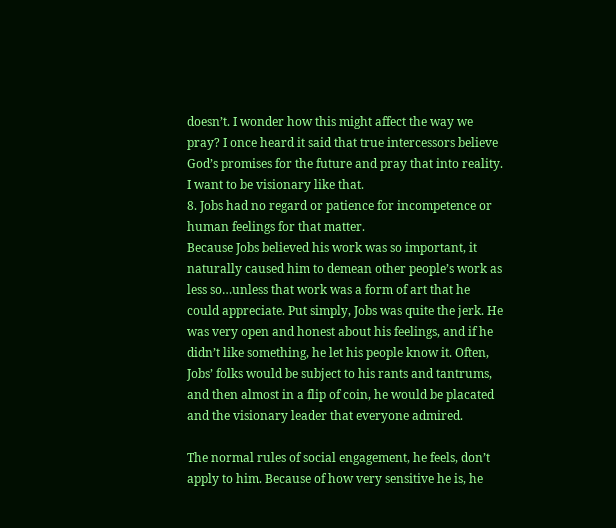doesn’t. I wonder how this might affect the way we pray? I once heard it said that true intercessors believe God’s promises for the future and pray that into reality. I want to be visionary like that.
8. Jobs had no regard or patience for incompetence or human feelings for that matter.
Because Jobs believed his work was so important, it naturally caused him to demean other people’s work as less so…unless that work was a form of art that he could appreciate. Put simply, Jobs was quite the jerk. He was very open and honest about his feelings, and if he didn’t like something, he let his people know it. Often, Jobs’ folks would be subject to his rants and tantrums, and then almost in a flip of coin, he would be placated and the visionary leader that everyone admired.

The normal rules of social engagement, he feels, don’t apply to him. Because of how very sensitive he is, he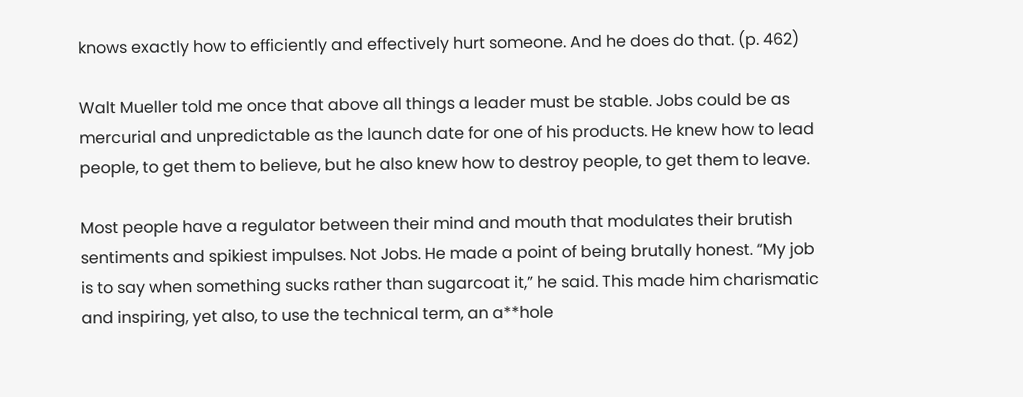knows exactly how to efficiently and effectively hurt someone. And he does do that. (p. 462)

Walt Mueller told me once that above all things a leader must be stable. Jobs could be as mercurial and unpredictable as the launch date for one of his products. He knew how to lead people, to get them to believe, but he also knew how to destroy people, to get them to leave.

Most people have a regulator between their mind and mouth that modulates their brutish sentiments and spikiest impulses. Not Jobs. He made a point of being brutally honest. “My job is to say when something sucks rather than sugarcoat it,” he said. This made him charismatic and inspiring, yet also, to use the technical term, an a**hole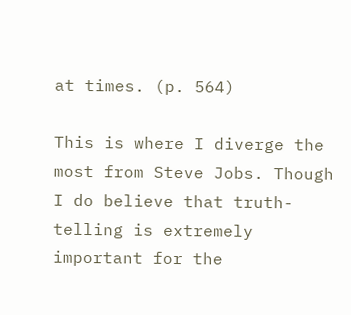at times. (p. 564)

This is where I diverge the most from Steve Jobs. Though I do believe that truth-telling is extremely important for the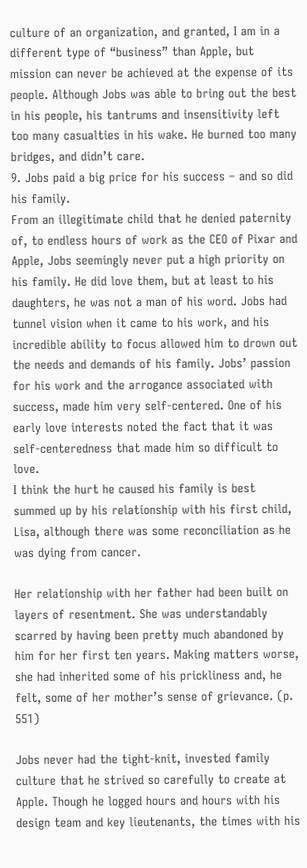culture of an organization, and granted, I am in a different type of “business” than Apple, but mission can never be achieved at the expense of its people. Although Jobs was able to bring out the best in his people, his tantrums and insensitivity left too many casualties in his wake. He burned too many bridges, and didn’t care.
9. Jobs paid a big price for his success – and so did his family.
From an illegitimate child that he denied paternity of, to endless hours of work as the CEO of Pixar and Apple, Jobs seemingly never put a high priority on his family. He did love them, but at least to his daughters, he was not a man of his word. Jobs had tunnel vision when it came to his work, and his incredible ability to focus allowed him to drown out the needs and demands of his family. Jobs’ passion for his work and the arrogance associated with success, made him very self-centered. One of his early love interests noted the fact that it was self-centeredness that made him so difficult to love.
I think the hurt he caused his family is best summed up by his relationship with his first child, Lisa, although there was some reconciliation as he was dying from cancer.

Her relationship with her father had been built on layers of resentment. She was understandably scarred by having been pretty much abandoned by him for her first ten years. Making matters worse, she had inherited some of his prickliness and, he felt, some of her mother’s sense of grievance. (p. 551)

Jobs never had the tight-knit, invested family culture that he strived so carefully to create at Apple. Though he logged hours and hours with his design team and key lieutenants, the times with his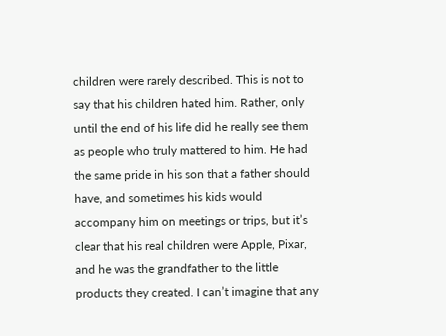children were rarely described. This is not to say that his children hated him. Rather, only until the end of his life did he really see them as people who truly mattered to him. He had the same pride in his son that a father should have, and sometimes his kids would accompany him on meetings or trips, but it’s clear that his real children were Apple, Pixar, and he was the grandfather to the little products they created. I can’t imagine that any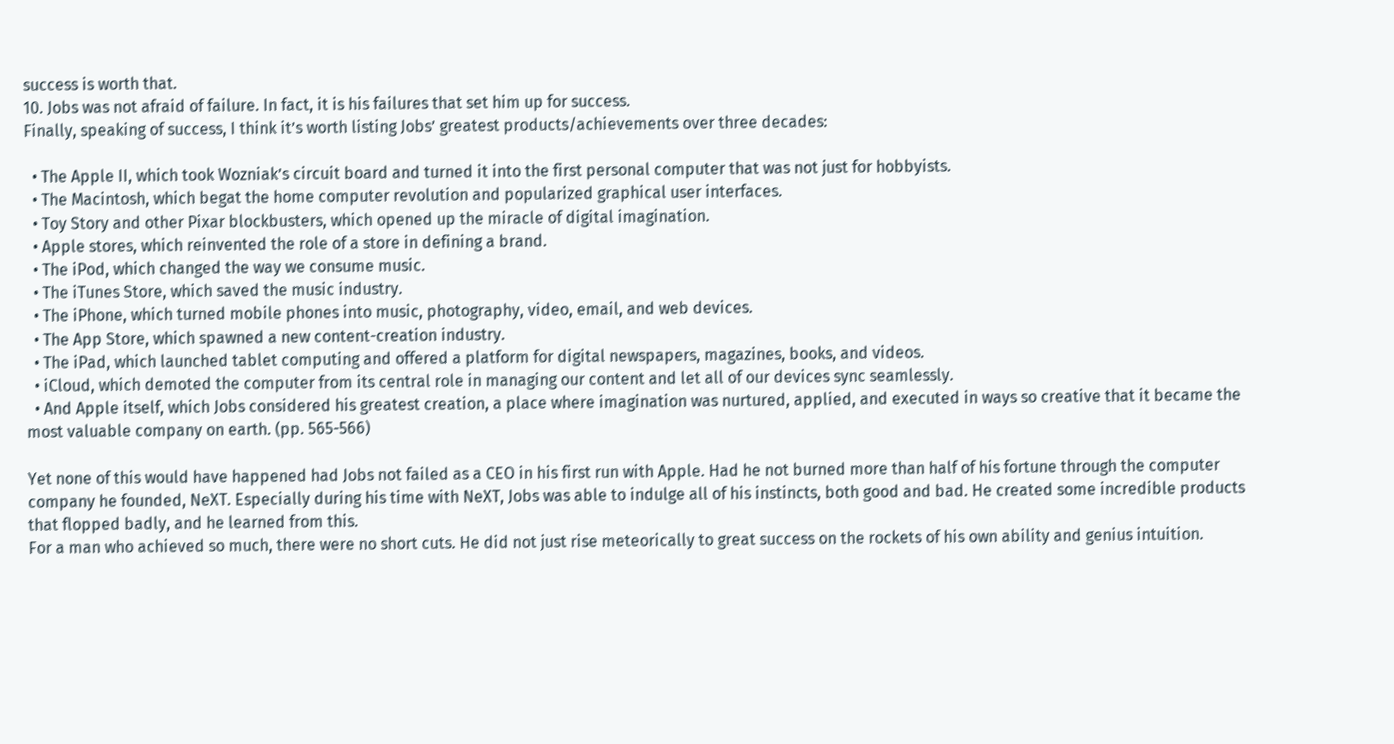success is worth that.
10. Jobs was not afraid of failure. In fact, it is his failures that set him up for success.
Finally, speaking of success, I think it’s worth listing Jobs’ greatest products/achievements over three decades:

  • The Apple II, which took Wozniak’s circuit board and turned it into the first personal computer that was not just for hobbyists.
  • The Macintosh, which begat the home computer revolution and popularized graphical user interfaces.
  • Toy Story and other Pixar blockbusters, which opened up the miracle of digital imagination.
  • Apple stores, which reinvented the role of a store in defining a brand.
  • The iPod, which changed the way we consume music.
  • The iTunes Store, which saved the music industry.
  • The iPhone, which turned mobile phones into music, photography, video, email, and web devices.
  • The App Store, which spawned a new content-creation industry.
  • The iPad, which launched tablet computing and offered a platform for digital newspapers, magazines, books, and videos.
  • iCloud, which demoted the computer from its central role in managing our content and let all of our devices sync seamlessly.
  • And Apple itself, which Jobs considered his greatest creation, a place where imagination was nurtured, applied, and executed in ways so creative that it became the most valuable company on earth. (pp. 565-566)

Yet none of this would have happened had Jobs not failed as a CEO in his first run with Apple. Had he not burned more than half of his fortune through the computer company he founded, NeXT. Especially during his time with NeXT, Jobs was able to indulge all of his instincts, both good and bad. He created some incredible products that flopped badly, and he learned from this.
For a man who achieved so much, there were no short cuts. He did not just rise meteorically to great success on the rockets of his own ability and genius intuition.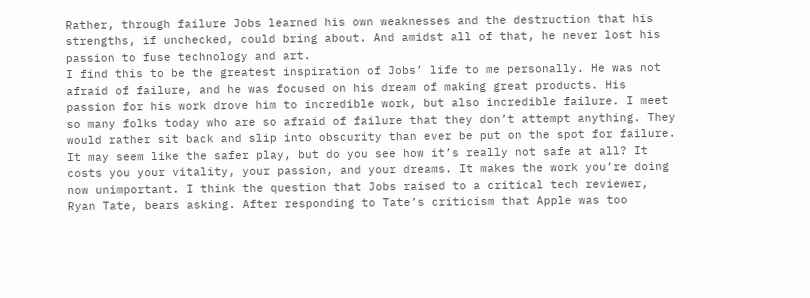Rather, through failure Jobs learned his own weaknesses and the destruction that his strengths, if unchecked, could bring about. And amidst all of that, he never lost his passion to fuse technology and art.
I find this to be the greatest inspiration of Jobs’ life to me personally. He was not afraid of failure, and he was focused on his dream of making great products. His passion for his work drove him to incredible work, but also incredible failure. I meet so many folks today who are so afraid of failure that they don’t attempt anything. They would rather sit back and slip into obscurity than ever be put on the spot for failure. It may seem like the safer play, but do you see how it’s really not safe at all? It costs you your vitality, your passion, and your dreams. It makes the work you’re doing now unimportant. I think the question that Jobs raised to a critical tech reviewer, Ryan Tate, bears asking. After responding to Tate’s criticism that Apple was too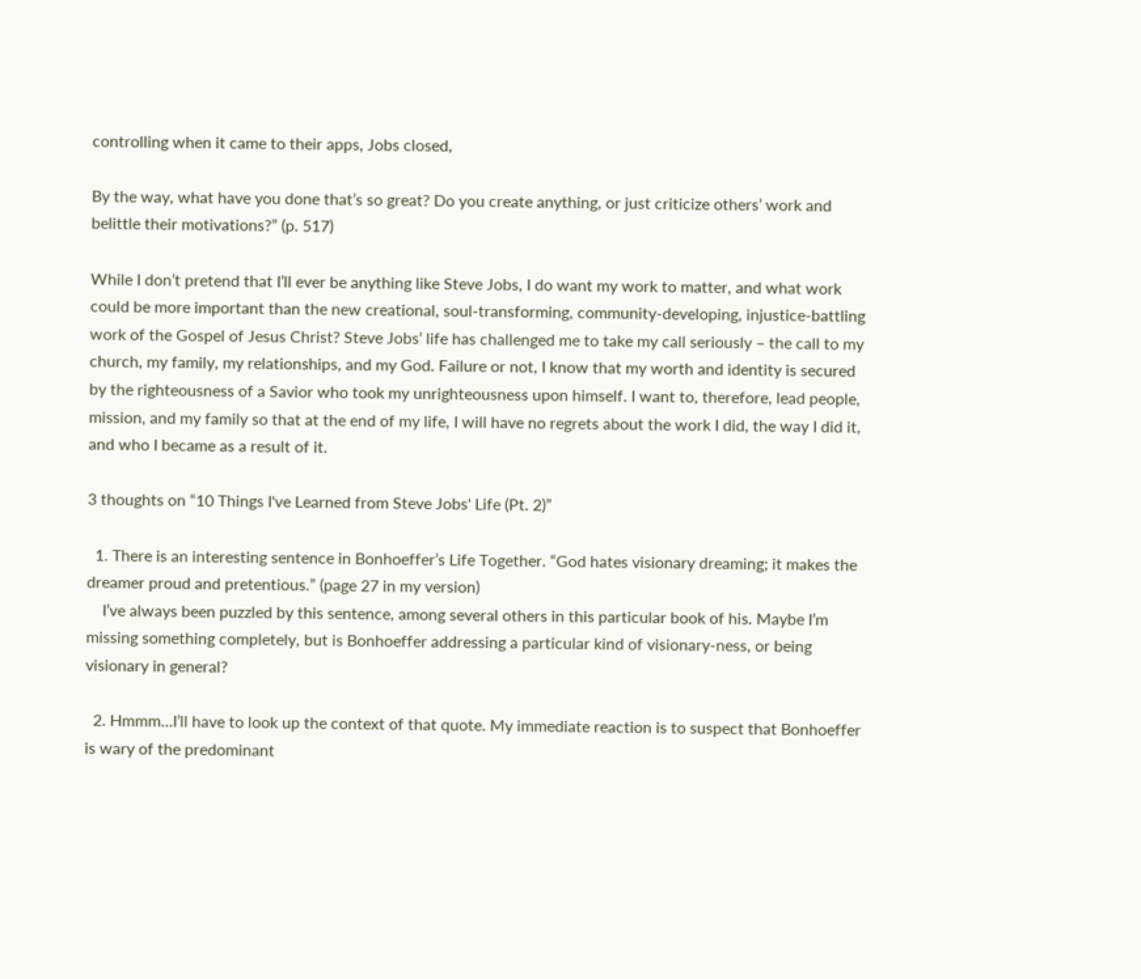controlling when it came to their apps, Jobs closed,

By the way, what have you done that’s so great? Do you create anything, or just criticize others’ work and belittle their motivations?” (p. 517)

While I don’t pretend that I’ll ever be anything like Steve Jobs, I do want my work to matter, and what work could be more important than the new creational, soul-transforming, community-developing, injustice-battling work of the Gospel of Jesus Christ? Steve Jobs’ life has challenged me to take my call seriously – the call to my church, my family, my relationships, and my God. Failure or not, I know that my worth and identity is secured by the righteousness of a Savior who took my unrighteousness upon himself. I want to, therefore, lead people, mission, and my family so that at the end of my life, I will have no regrets about the work I did, the way I did it, and who I became as a result of it.

3 thoughts on “10 Things I've Learned from Steve Jobs' Life (Pt. 2)”

  1. There is an interesting sentence in Bonhoeffer’s Life Together. “God hates visionary dreaming; it makes the dreamer proud and pretentious.” (page 27 in my version)
    I’ve always been puzzled by this sentence, among several others in this particular book of his. Maybe I’m missing something completely, but is Bonhoeffer addressing a particular kind of visionary-ness, or being visionary in general?

  2. Hmmm…I’ll have to look up the context of that quote. My immediate reaction is to suspect that Bonhoeffer is wary of the predominant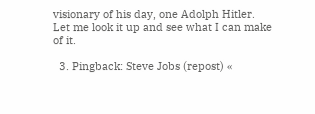visionary of his day, one Adolph Hitler. Let me look it up and see what I can make of it.

  3. Pingback: Steve Jobs (repost) «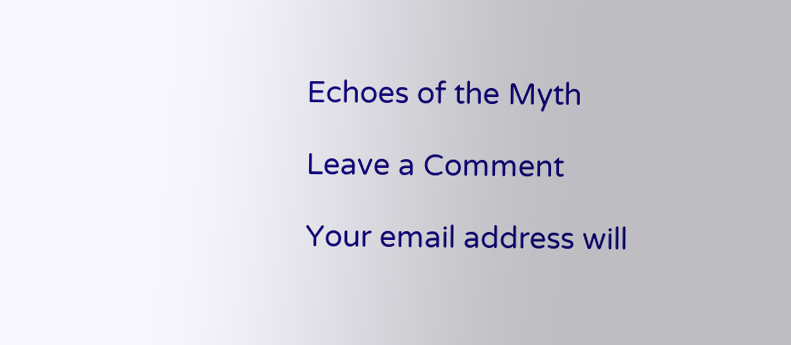Echoes of the Myth

Leave a Comment

Your email address will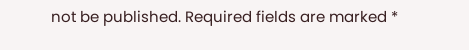not be published. Required fields are marked *